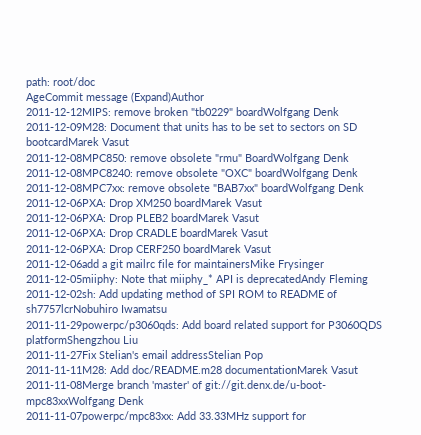path: root/doc
AgeCommit message (Expand)Author
2011-12-12MIPS: remove broken "tb0229" boardWolfgang Denk
2011-12-09M28: Document that units has to be set to sectors on SD bootcardMarek Vasut
2011-12-08MPC850: remove obsolete "rmu" BoardWolfgang Denk
2011-12-08MPC8240: remove obsolete "OXC" boardWolfgang Denk
2011-12-08MPC7xx: remove obsolete "BAB7xx" boardWolfgang Denk
2011-12-06PXA: Drop XM250 boardMarek Vasut
2011-12-06PXA: Drop PLEB2 boardMarek Vasut
2011-12-06PXA: Drop CRADLE boardMarek Vasut
2011-12-06PXA: Drop CERF250 boardMarek Vasut
2011-12-06add a git mailrc file for maintainersMike Frysinger
2011-12-05miiphy: Note that miiphy_* API is deprecatedAndy Fleming
2011-12-02sh: Add updating method of SPI ROM to README of sh7757lcrNobuhiro Iwamatsu
2011-11-29powerpc/p3060qds: Add board related support for P3060QDS platformShengzhou Liu
2011-11-27Fix Stelian's email addressStelian Pop
2011-11-11M28: Add doc/README.m28 documentationMarek Vasut
2011-11-08Merge branch 'master' of git://git.denx.de/u-boot-mpc83xxWolfgang Denk
2011-11-07powerpc/mpc83xx: Add 33.33MHz support for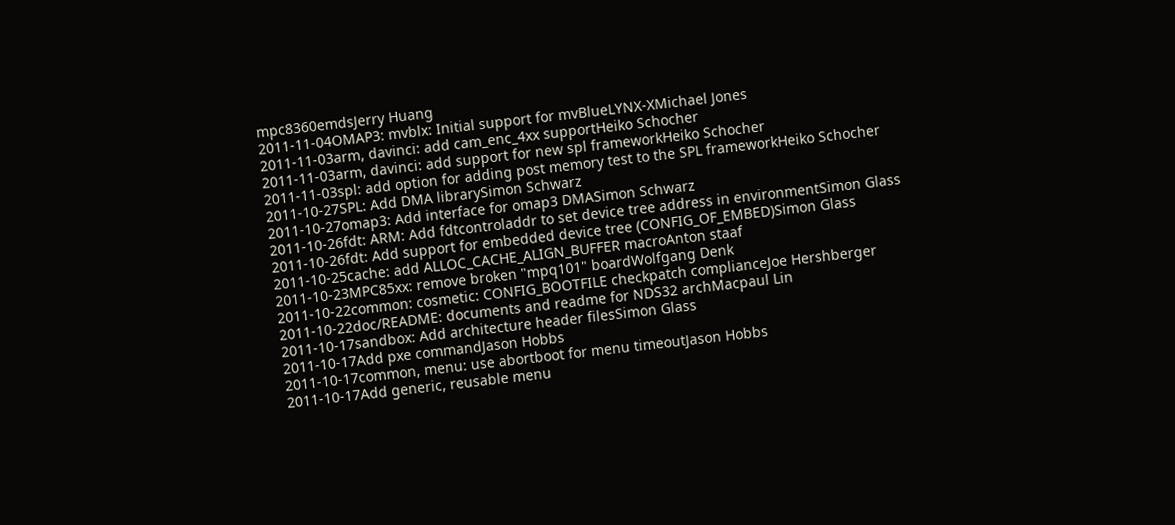mpc8360emdsJerry Huang
2011-11-04OMAP3: mvblx: Initial support for mvBlueLYNX-XMichael Jones
2011-11-03arm, davinci: add cam_enc_4xx supportHeiko Schocher
2011-11-03arm, davinci: add support for new spl frameworkHeiko Schocher
2011-11-03spl: add option for adding post memory test to the SPL frameworkHeiko Schocher
2011-10-27SPL: Add DMA librarySimon Schwarz
2011-10-27omap3: Add interface for omap3 DMASimon Schwarz
2011-10-26fdt: ARM: Add fdtcontroladdr to set device tree address in environmentSimon Glass
2011-10-26fdt: Add support for embedded device tree (CONFIG_OF_EMBED)Simon Glass
2011-10-25cache: add ALLOC_CACHE_ALIGN_BUFFER macroAnton staaf
2011-10-23MPC85xx: remove broken "mpq101" boardWolfgang Denk
2011-10-22common: cosmetic: CONFIG_BOOTFILE checkpatch complianceJoe Hershberger
2011-10-22doc/README: documents and readme for NDS32 archMacpaul Lin
2011-10-17sandbox: Add architecture header filesSimon Glass
2011-10-17Add pxe commandJason Hobbs
2011-10-17common, menu: use abortboot for menu timeoutJason Hobbs
2011-10-17Add generic, reusable menu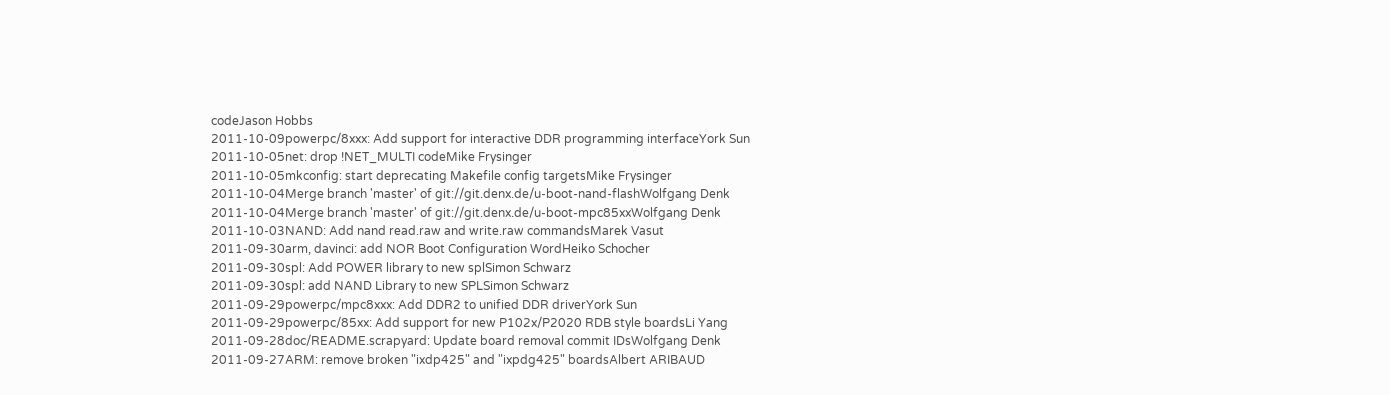codeJason Hobbs
2011-10-09powerpc/8xxx: Add support for interactive DDR programming interfaceYork Sun
2011-10-05net: drop !NET_MULTI codeMike Frysinger
2011-10-05mkconfig: start deprecating Makefile config targetsMike Frysinger
2011-10-04Merge branch 'master' of git://git.denx.de/u-boot-nand-flashWolfgang Denk
2011-10-04Merge branch 'master' of git://git.denx.de/u-boot-mpc85xxWolfgang Denk
2011-10-03NAND: Add nand read.raw and write.raw commandsMarek Vasut
2011-09-30arm, davinci: add NOR Boot Configuration WordHeiko Schocher
2011-09-30spl: Add POWER library to new splSimon Schwarz
2011-09-30spl: add NAND Library to new SPLSimon Schwarz
2011-09-29powerpc/mpc8xxx: Add DDR2 to unified DDR driverYork Sun
2011-09-29powerpc/85xx: Add support for new P102x/P2020 RDB style boardsLi Yang
2011-09-28doc/README.scrapyard: Update board removal commit IDsWolfgang Denk
2011-09-27ARM: remove broken "ixdp425" and "ixpdg425" boardsAlbert ARIBAUD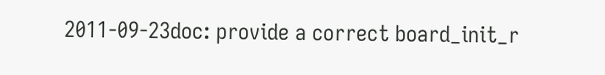2011-09-23doc: provide a correct board_init_r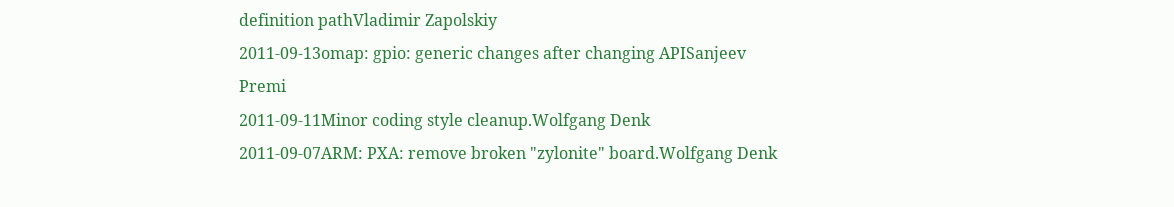definition pathVladimir Zapolskiy
2011-09-13omap: gpio: generic changes after changing APISanjeev Premi
2011-09-11Minor coding style cleanup.Wolfgang Denk
2011-09-07ARM: PXA: remove broken "zylonite" board.Wolfgang Denk